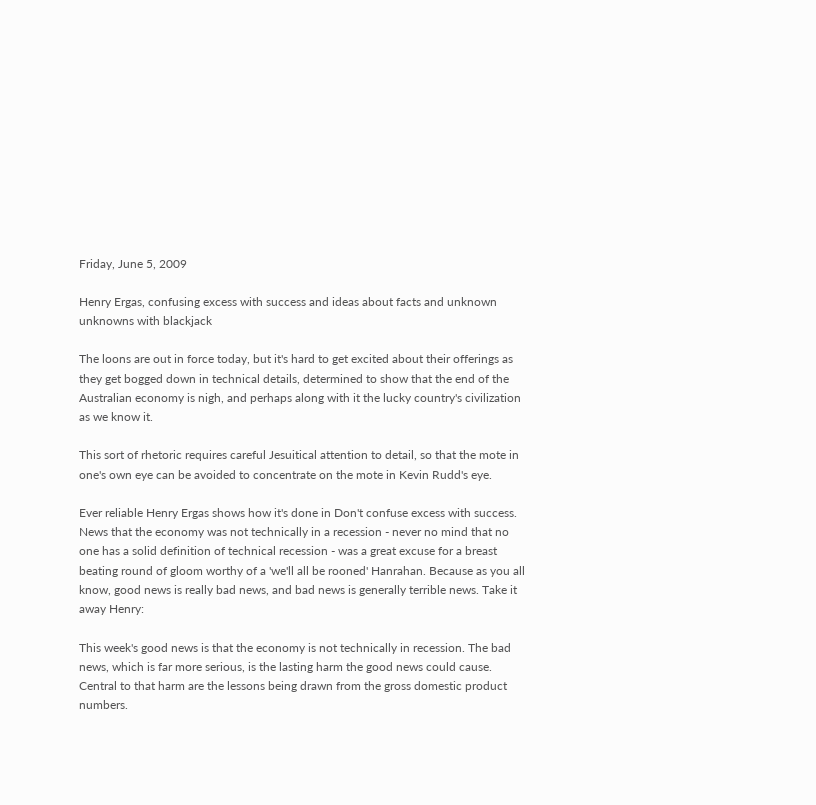Friday, June 5, 2009

Henry Ergas, confusing excess with success and ideas about facts and unknown unknowns with blackjack

The loons are out in force today, but it's hard to get excited about their offerings as they get bogged down in technical details, determined to show that the end of the Australian economy is nigh, and perhaps along with it the lucky country's civilization as we know it.

This sort of rhetoric requires careful Jesuitical attention to detail, so that the mote in one's own eye can be avoided to concentrate on the mote in Kevin Rudd's eye.

Ever reliable Henry Ergas shows how it's done in Don't confuse excess with success. News that the economy was not technically in a recession - never no mind that no one has a solid definition of technical recession - was a great excuse for a breast beating round of gloom worthy of a 'we'll all be rooned' Hanrahan. Because as you all know, good news is really bad news, and bad news is generally terrible news. Take it away Henry:

This week's good news is that the economy is not technically in recession. The bad news, which is far more serious, is the lasting harm the good news could cause. Central to that harm are the lessons being drawn from the gross domestic product numbers.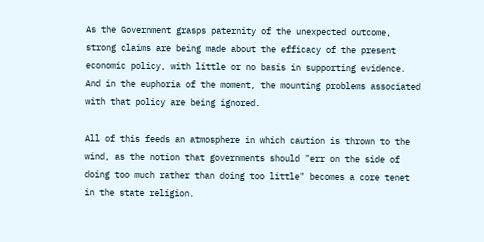As the Government grasps paternity of the unexpected outcome, strong claims are being made about the efficacy of the present economic policy, with little or no basis in supporting evidence. And in the euphoria of the moment, the mounting problems associated with that policy are being ignored.

All of this feeds an atmosphere in which caution is thrown to the wind, as the notion that governments should "err on the side of doing too much rather than doing too little" becomes a core tenet in the state religion.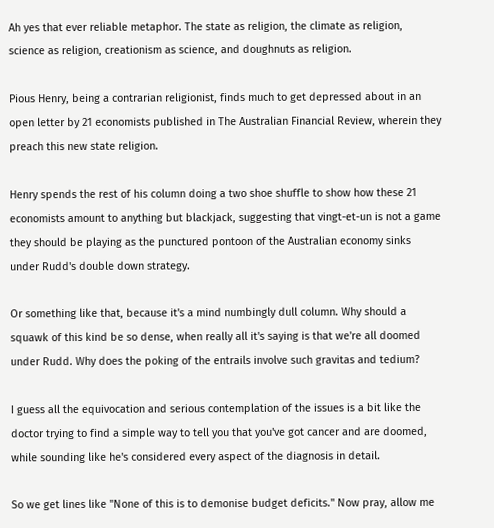Ah yes that ever reliable metaphor. The state as religion, the climate as religion, science as religion, creationism as science, and doughnuts as religion.

Pious Henry, being a contrarian religionist, finds much to get depressed about in an open letter by 21 economists published in The Australian Financial Review, wherein they preach this new state religion.

Henry spends the rest of his column doing a two shoe shuffle to show how these 21 economists amount to anything but blackjack, suggesting that vingt-et-un is not a game they should be playing as the punctured pontoon of the Australian economy sinks under Rudd's double down strategy.

Or something like that, because it's a mind numbingly dull column. Why should a squawk of this kind be so dense, when really all it's saying is that we're all doomed under Rudd. Why does the poking of the entrails involve such gravitas and tedium?

I guess all the equivocation and serious contemplation of the issues is a bit like the doctor trying to find a simple way to tell you that you've got cancer and are doomed, while sounding like he's considered every aspect of the diagnosis in detail.

So we get lines like "None of this is to demonise budget deficits." Now pray, allow me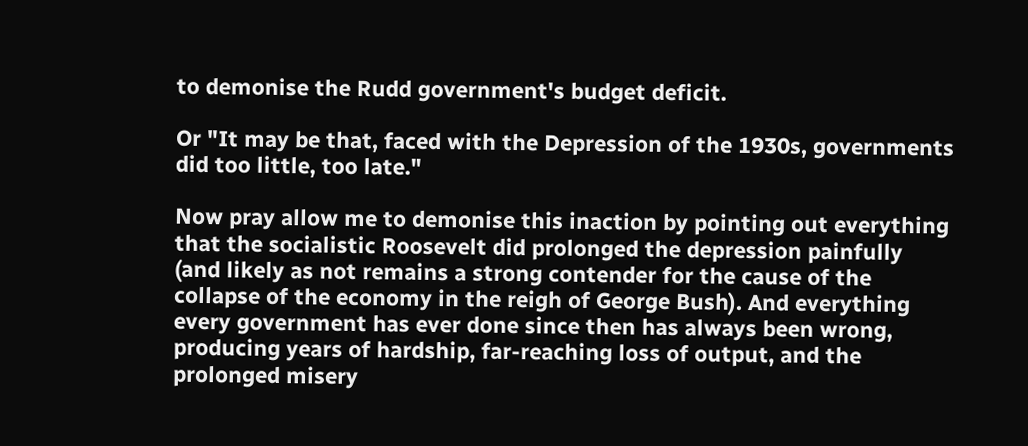to demonise the Rudd government's budget deficit.

Or "It may be that, faced with the Depression of the 1930s, governments did too little, too late."

Now pray allow me to demonise this inaction by pointing out everything that the socialistic Roosevelt did prolonged the depression painfully (and likely as not remains a strong contender for the cause of the collapse of the economy in the reigh of George Bush). And everything every government has ever done since then has always been wrong, producing years of hardship, far-reaching loss of output, and the prolonged misery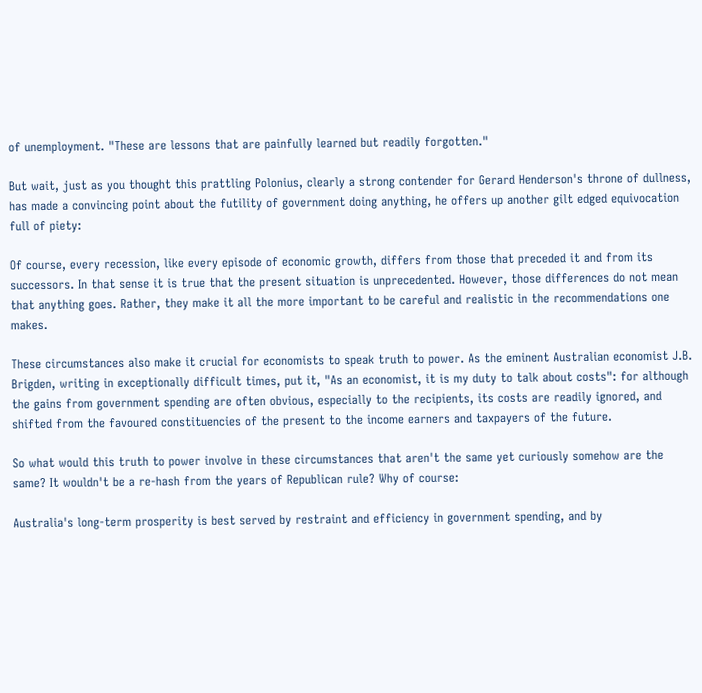of unemployment. "These are lessons that are painfully learned but readily forgotten."

But wait, just as you thought this prattling Polonius, clearly a strong contender for Gerard Henderson's throne of dullness, has made a convincing point about the futility of government doing anything, he offers up another gilt edged equivocation full of piety:

Of course, every recession, like every episode of economic growth, differs from those that preceded it and from its successors. In that sense it is true that the present situation is unprecedented. However, those differences do not mean that anything goes. Rather, they make it all the more important to be careful and realistic in the recommendations one makes.

These circumstances also make it crucial for economists to speak truth to power. As the eminent Australian economist J.B. Brigden, writing in exceptionally difficult times, put it, "As an economist, it is my duty to talk about costs": for although the gains from government spending are often obvious, especially to the recipients, its costs are readily ignored, and shifted from the favoured constituencies of the present to the income earners and taxpayers of the future.

So what would this truth to power involve in these circumstances that aren't the same yet curiously somehow are the same? It wouldn't be a re-hash from the years of Republican rule? Why of course:

Australia's long-term prosperity is best served by restraint and efficiency in government spending, and by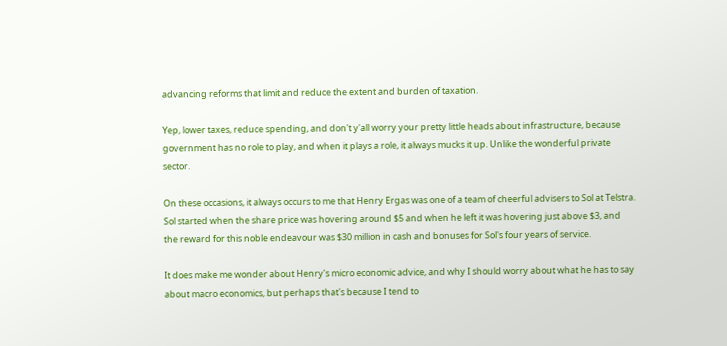advancing reforms that limit and reduce the extent and burden of taxation.

Yep, lower taxes, reduce spending, and don't y'all worry your pretty little heads about infrastructure, because government has no role to play, and when it plays a role, it always mucks it up. Unlike the wonderful private sector.

On these occasions, it always occurs to me that Henry Ergas was one of a team of cheerful advisers to Sol at Telstra. Sol started when the share price was hovering around $5 and when he left it was hovering just above $3, and the reward for this noble endeavour was $30 million in cash and bonuses for Sol's four years of service.

It does make me wonder about Henry's micro economic advice, and why I should worry about what he has to say about macro economics, but perhaps that's because I tend to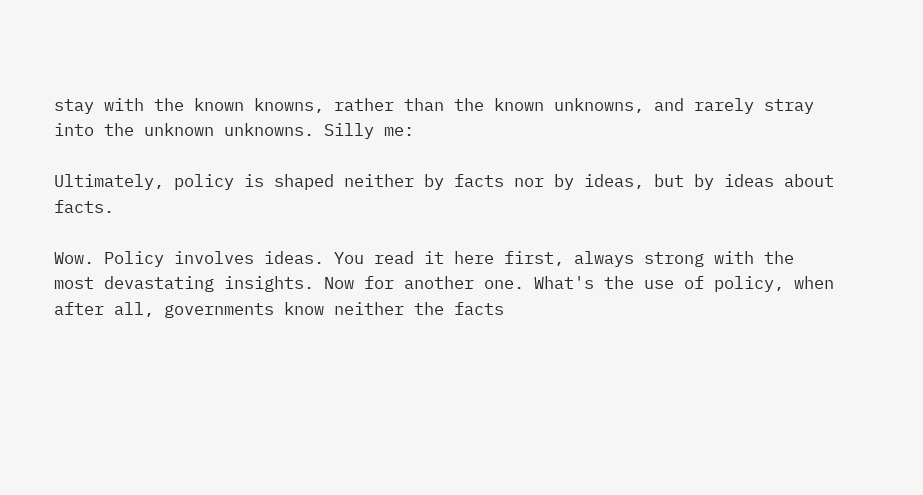stay with the known knowns, rather than the known unknowns, and rarely stray into the unknown unknowns. Silly me:

Ultimately, policy is shaped neither by facts nor by ideas, but by ideas about facts.

Wow. Policy involves ideas. You read it here first, always strong with the most devastating insights. Now for another one. What's the use of policy, when after all, governments know neither the facts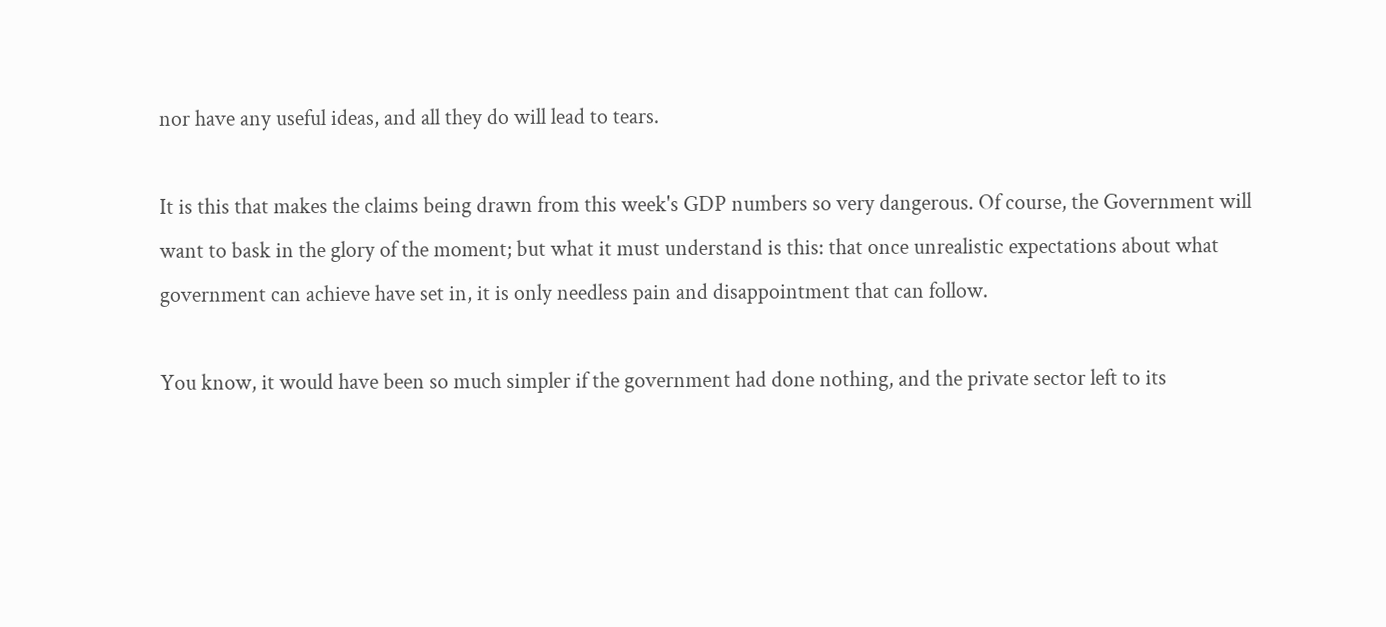nor have any useful ideas, and all they do will lead to tears.

It is this that makes the claims being drawn from this week's GDP numbers so very dangerous. Of course, the Government will want to bask in the glory of the moment; but what it must understand is this: that once unrealistic expectations about what government can achieve have set in, it is only needless pain and disappointment that can follow.

You know, it would have been so much simpler if the government had done nothing, and the private sector left to its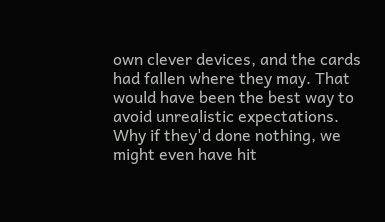own clever devices, and the cards had fallen where they may. That would have been the best way to avoid unrealistic expectations. Why if they'd done nothing, we might even have hit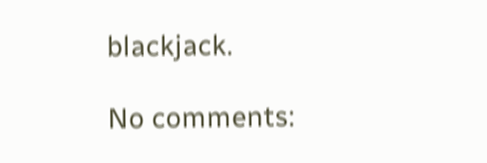blackjack.

No comments: